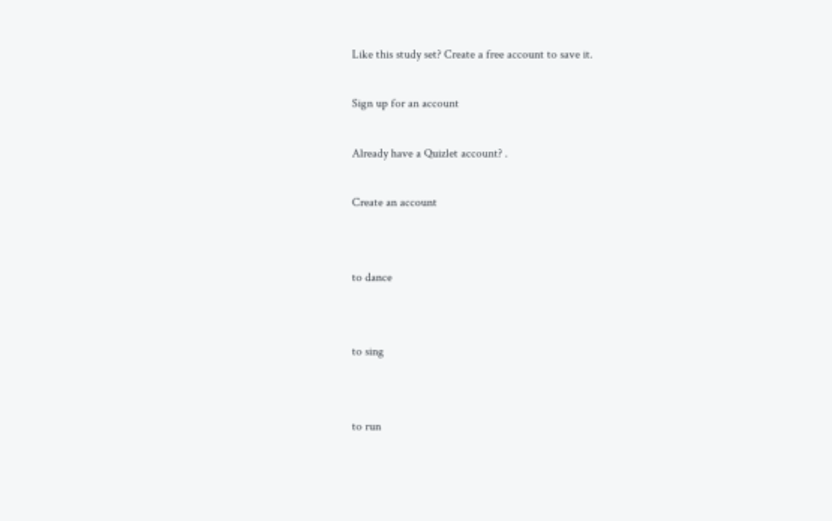Like this study set? Create a free account to save it.

Sign up for an account

Already have a Quizlet account? .

Create an account


to dance


to sing


to run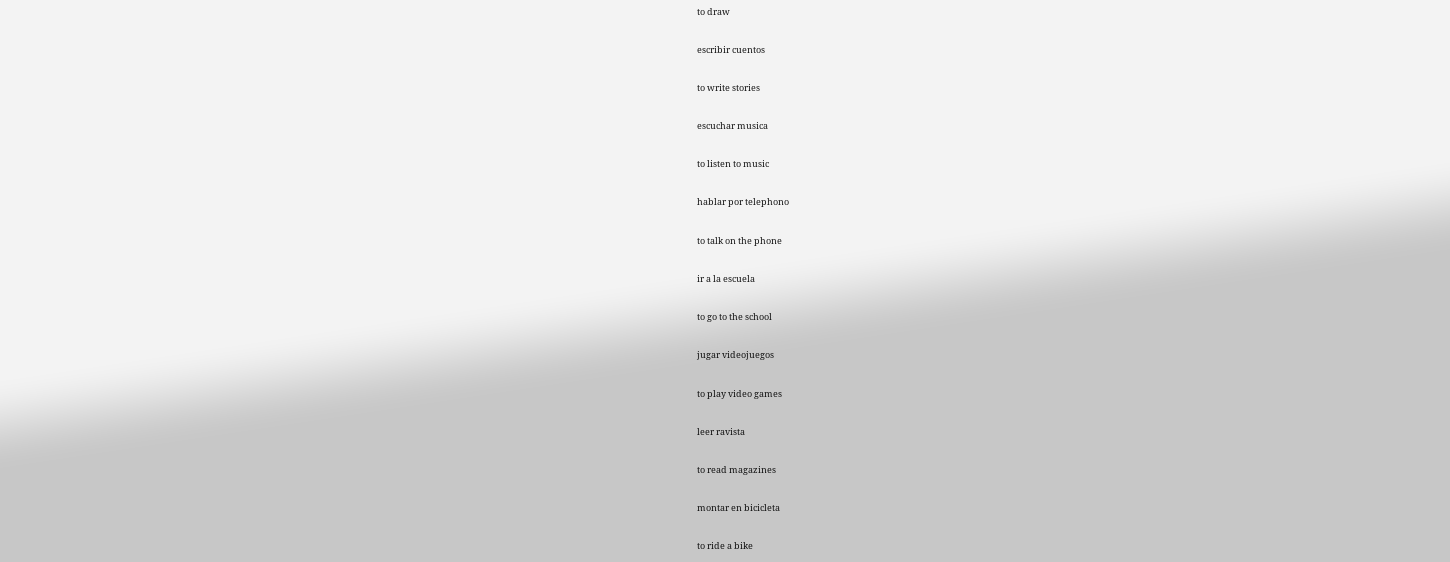to draw

escribir cuentos

to write stories

escuchar musica

to listen to music

hablar por telephono

to talk on the phone

ir a la escuela

to go to the school

jugar videojuegos

to play video games

leer ravista

to read magazines

montar en bicicleta

to ride a bike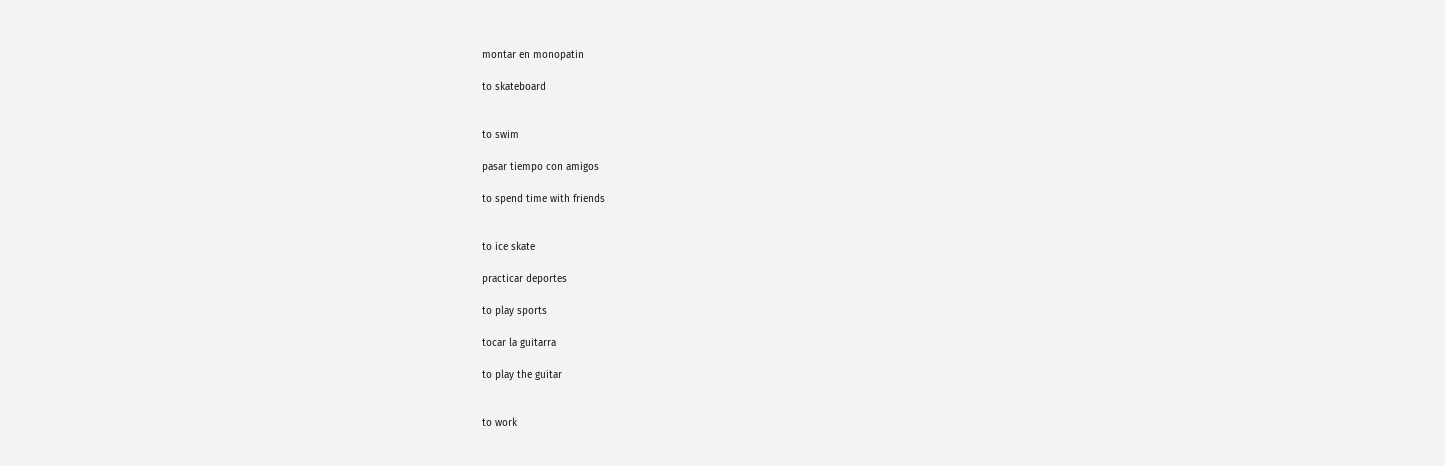montar en monopatin

to skateboard


to swim

pasar tiempo con amigos

to spend time with friends


to ice skate

practicar deportes

to play sports

tocar la guitarra

to play the guitar


to work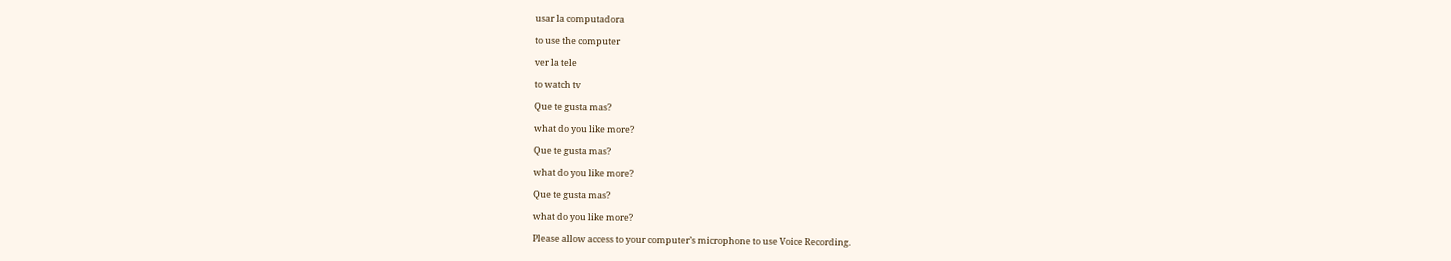usar la computadora

to use the computer

ver la tele

to watch tv

Que te gusta mas?

what do you like more?

Que te gusta mas?

what do you like more?

Que te gusta mas?

what do you like more?

Please allow access to your computer’s microphone to use Voice Recording.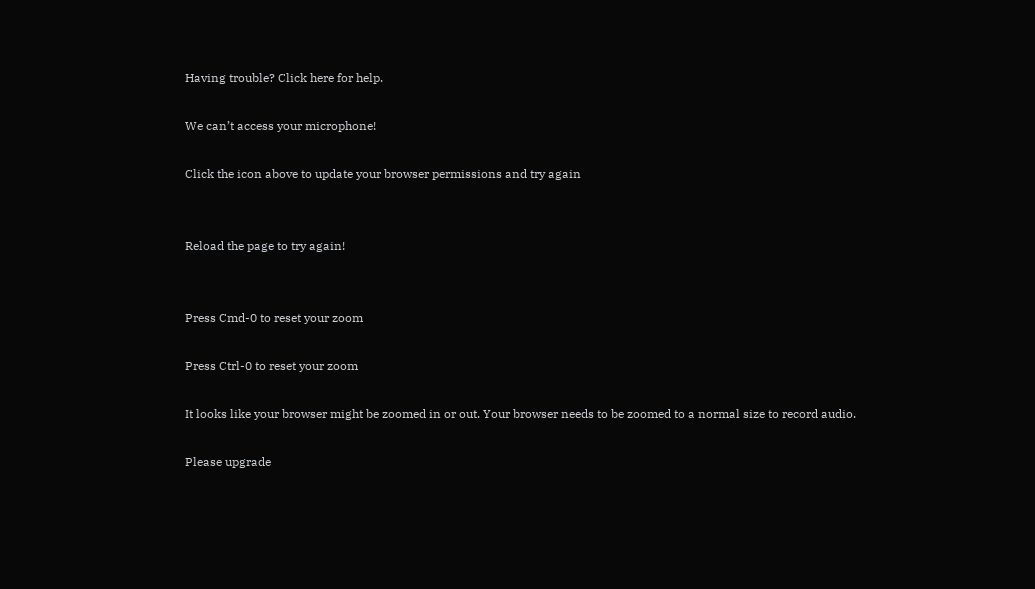Having trouble? Click here for help.

We can’t access your microphone!

Click the icon above to update your browser permissions and try again


Reload the page to try again!


Press Cmd-0 to reset your zoom

Press Ctrl-0 to reset your zoom

It looks like your browser might be zoomed in or out. Your browser needs to be zoomed to a normal size to record audio.

Please upgrade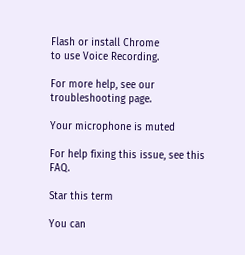Flash or install Chrome
to use Voice Recording.

For more help, see our troubleshooting page.

Your microphone is muted

For help fixing this issue, see this FAQ.

Star this term

You can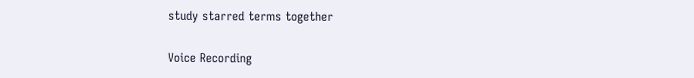study starred terms together

Voice Recording